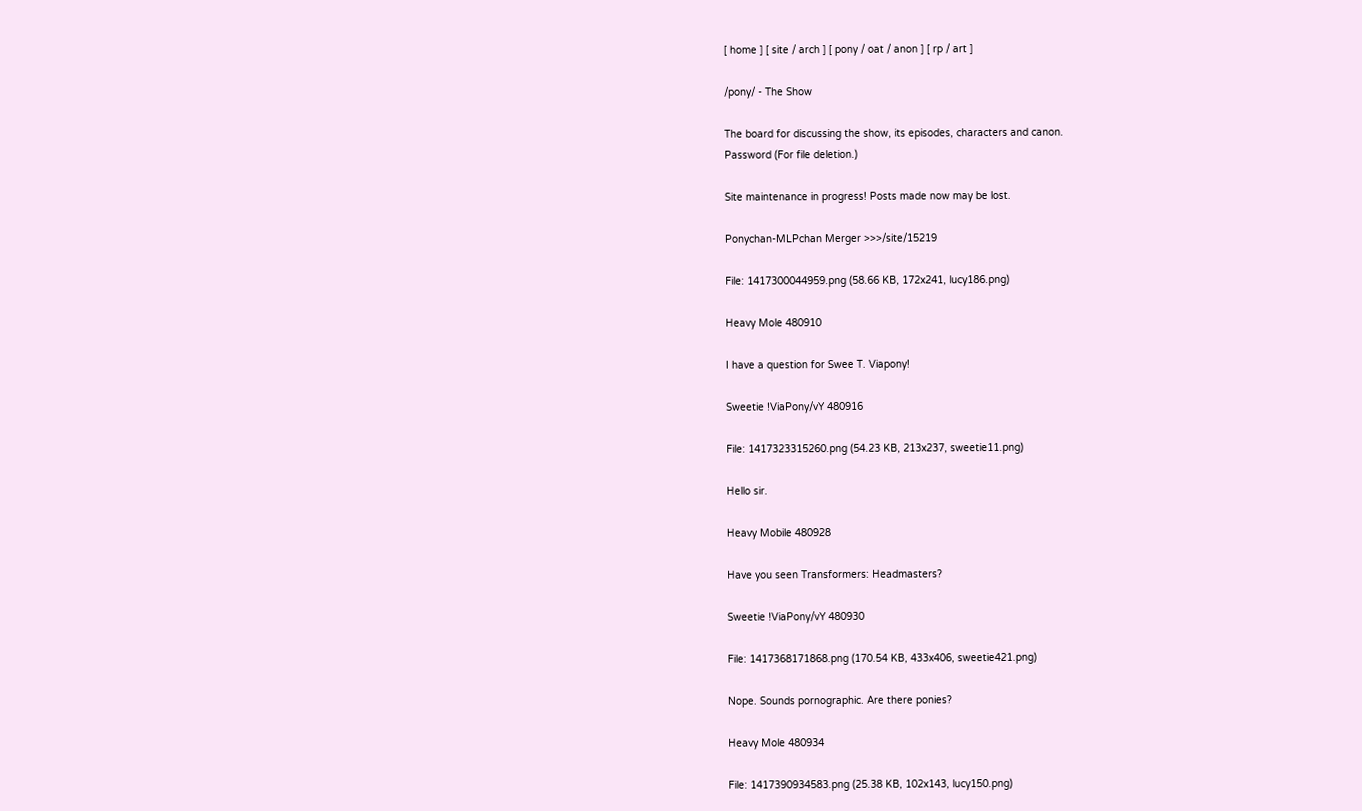[ home ] [ site / arch ] [ pony / oat / anon ] [ rp / art ]

/pony/ - The Show

The board for discussing the show, its episodes, characters and canon.
Password (For file deletion.)

Site maintenance in progress! Posts made now may be lost.

Ponychan-MLPchan Merger >>>/site/15219

File: 1417300044959.png (58.66 KB, 172x241, lucy186.png)

Heavy Mole 480910

I have a question for Swee T. Viapony!

Sweetie !ViaPony/vY 480916

File: 1417323315260.png (54.23 KB, 213x237, sweetie11.png)

Hello sir.

Heavy Mobile 480928

Have you seen Transformers: Headmasters?

Sweetie !ViaPony/vY 480930

File: 1417368171868.png (170.54 KB, 433x406, sweetie421.png)

Nope. Sounds pornographic. Are there ponies?

Heavy Mole 480934

File: 1417390934583.png (25.38 KB, 102x143, lucy150.png)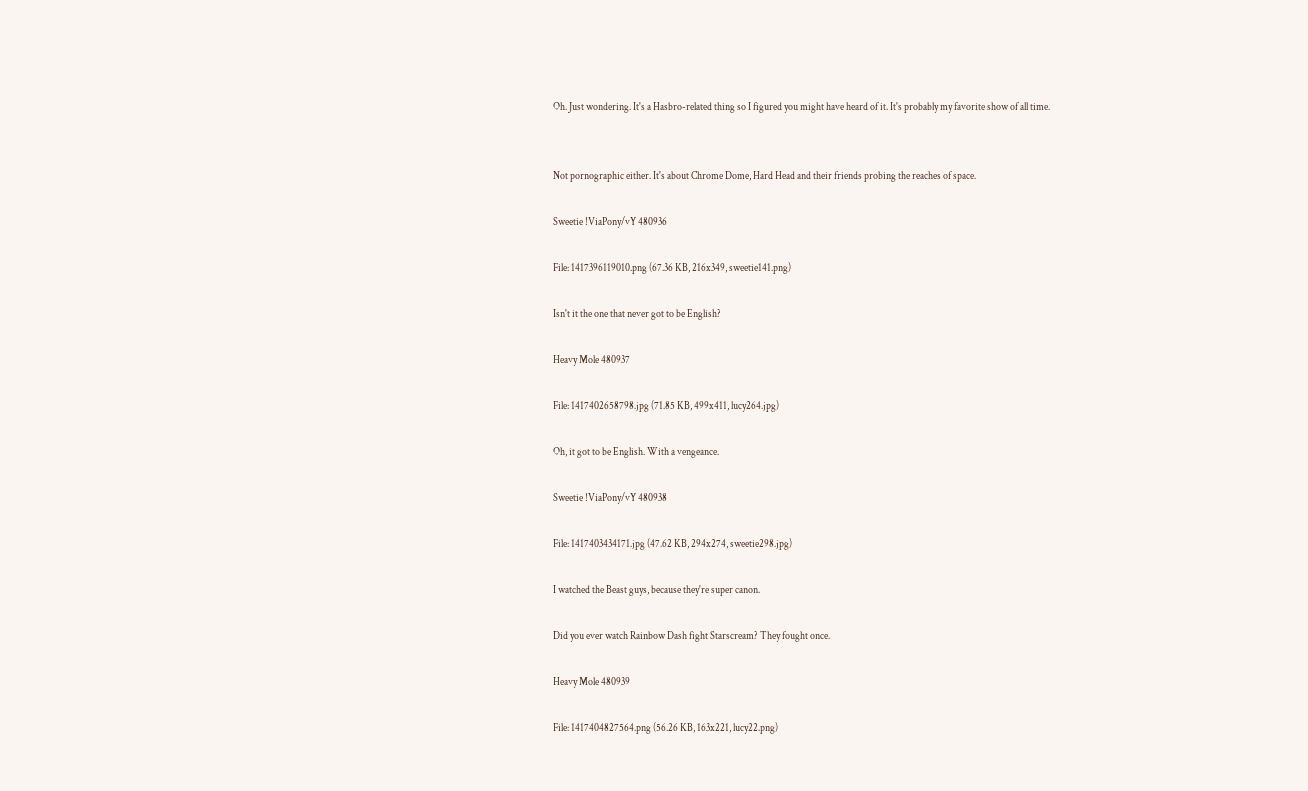Oh. Just wondering. It's a Hasbro-related thing so I figured you might have heard of it. It's probably my favorite show of all time.


Not pornographic either. It's about Chrome Dome, Hard Head and their friends probing the reaches of space.

Sweetie !ViaPony/vY 480936

File: 1417396119010.png (67.36 KB, 216x349, sweetie141.png)

Isn't it the one that never got to be English?

Heavy Mole 480937

File: 1417402658798.jpg (71.85 KB, 499x411, lucy264.jpg)

Oh, it got to be English. With a vengeance.

Sweetie !ViaPony/vY 480938

File: 1417403434171.jpg (47.62 KB, 294x274, sweetie298.jpg)

I watched the Beast guys, because they're super canon.

Did you ever watch Rainbow Dash fight Starscream? They fought once.

Heavy Mole 480939

File: 1417404827564.png (56.26 KB, 163x221, lucy22.png)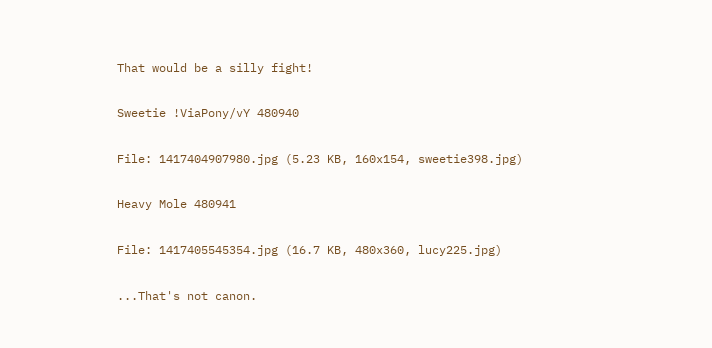That would be a silly fight!

Sweetie !ViaPony/vY 480940

File: 1417404907980.jpg (5.23 KB, 160x154, sweetie398.jpg)

Heavy Mole 480941

File: 1417405545354.jpg (16.7 KB, 480x360, lucy225.jpg)

...That's not canon.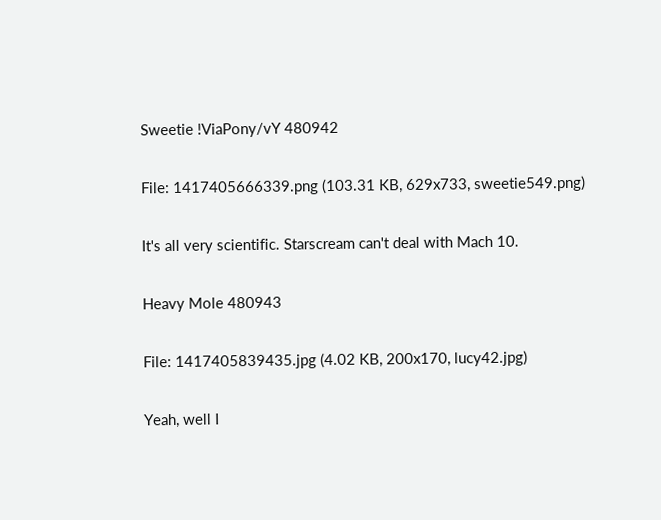Sweetie !ViaPony/vY 480942

File: 1417405666339.png (103.31 KB, 629x733, sweetie549.png)

It's all very scientific. Starscream can't deal with Mach 10.

Heavy Mole 480943

File: 1417405839435.jpg (4.02 KB, 200x170, lucy42.jpg)

Yeah, well I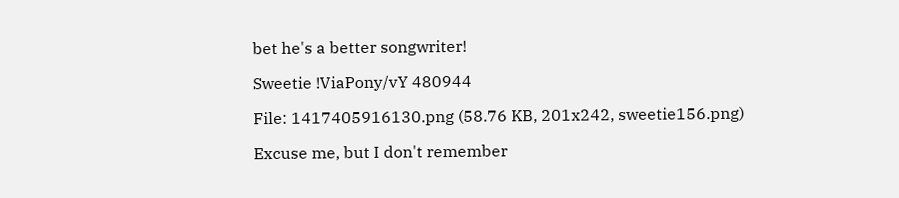bet he's a better songwriter!

Sweetie !ViaPony/vY 480944

File: 1417405916130.png (58.76 KB, 201x242, sweetie156.png)

Excuse me, but I don't remember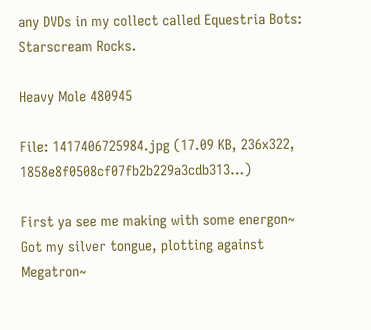any DVDs in my collect called Equestria Bots: Starscream Rocks.

Heavy Mole 480945

File: 1417406725984.jpg (17.09 KB, 236x322, 1858e8f0508cf07fb2b229a3cdb313…)

First ya see me making with some energon~
Got my silver tongue, plotting against Megatron~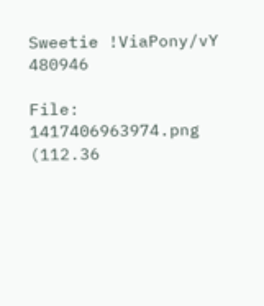Sweetie !ViaPony/vY 480946

File: 1417406963974.png (112.36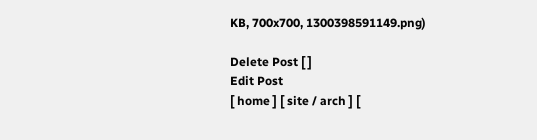KB, 700x700, 1300398591149.png)

Delete Post [ ]
Edit Post
[ home ] [ site / arch ] [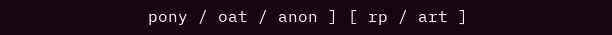pony / oat / anon ] [ rp / art ]